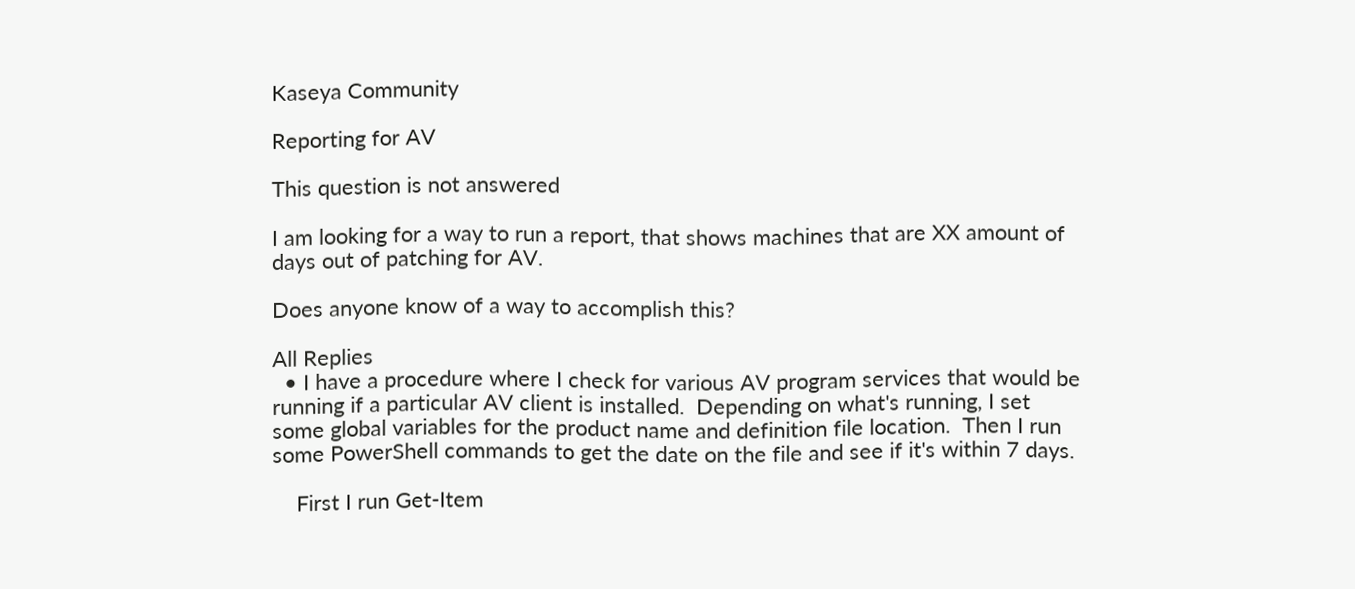Kaseya Community

Reporting for AV

This question is not answered

I am looking for a way to run a report, that shows machines that are XX amount of days out of patching for AV.

Does anyone know of a way to accomplish this?

All Replies
  • I have a procedure where I check for various AV program services that would be running if a particular AV client is installed.  Depending on what's running, I set some global variables for the product name and definition file location.  Then I run some PowerShell commands to get the date on the file and see if it's within 7 days.

    First I run Get-Item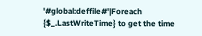'#global:deffile#'|Foreach {$_.LastWriteTime} to get the time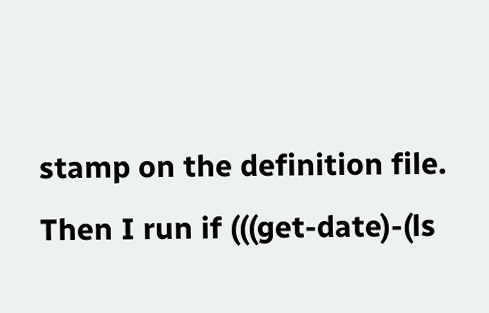stamp on the definition file.  Then I run if (((get-date)-(ls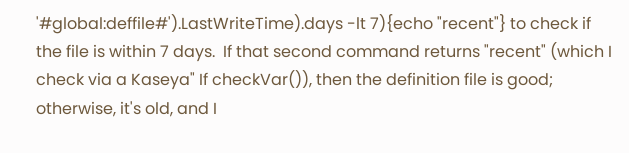'#global:deffile#').LastWriteTime).days -lt 7){echo "recent"} to check if the file is within 7 days.  If that second command returns "recent" (which I check via a Kaseya" If checkVar()), then the definition file is good; otherwise, it's old, and I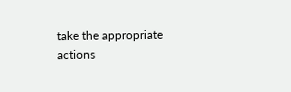take the appropriate actions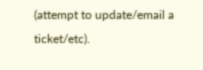(attempt to update/email a ticket/etc).